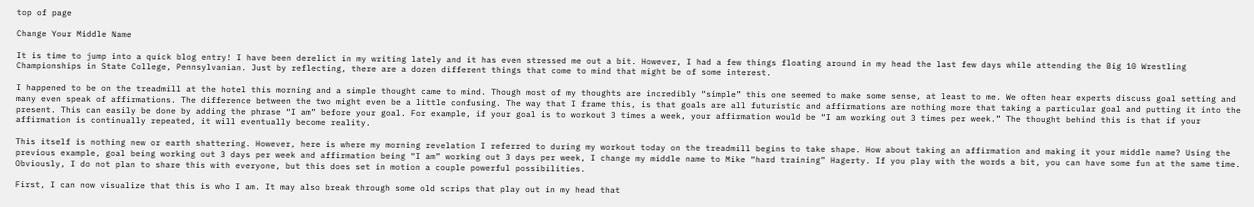top of page

Change Your Middle Name

It is time to jump into a quick blog entry! I have been derelict in my writing lately and it has even stressed me out a bit. However, I had a few things floating around in my head the last few days while attending the Big 10 Wrestling Championships in State College, Pennsylvanian. Just by reflecting, there are a dozen different things that come to mind that might be of some interest.

I happened to be on the treadmill at the hotel this morning and a simple thought came to mind. Though most of my thoughts are incredibly “simple” this one seemed to make some sense, at least to me. We often hear experts discuss goal setting and many even speak of affirmations. The difference between the two might even be a little confusing. The way that I frame this, is that goals are all futuristic and affirmations are nothing more that taking a particular goal and putting it into the present. This can easily be done by adding the phrase “I am” before your goal. For example, if your goal is to workout 3 times a week, your affirmation would be “I am working out 3 times per week.” The thought behind this is that if your affirmation is continually repeated, it will eventually become reality.

This itself is nothing new or earth shattering. However, here is where my morning revelation I referred to during my workout today on the treadmill begins to take shape. How about taking an affirmation and making it your middle name? Using the previous example, goal being working out 3 days per week and affirmation being “I am” working out 3 days per week, I change my middle name to Mike “hard training” Hagerty. If you play with the words a bit, you can have some fun at the same time. Obviously, I do not plan to share this with everyone, but this does set in motion a couple powerful possibilities.

First, I can now visualize that this is who I am. It may also break through some old scrips that play out in my head that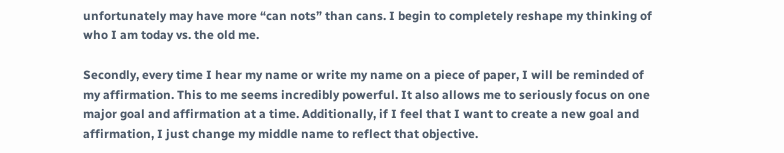unfortunately may have more “can nots” than cans. I begin to completely reshape my thinking of who I am today vs. the old me.

Secondly, every time I hear my name or write my name on a piece of paper, I will be reminded of my affirmation. This to me seems incredibly powerful. It also allows me to seriously focus on one major goal and affirmation at a time. Additionally, if I feel that I want to create a new goal and affirmation, I just change my middle name to reflect that objective.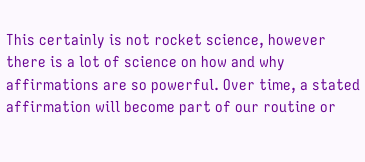This certainly is not rocket science, however there is a lot of science on how and why affirmations are so powerful. Over time, a stated affirmation will become part of our routine or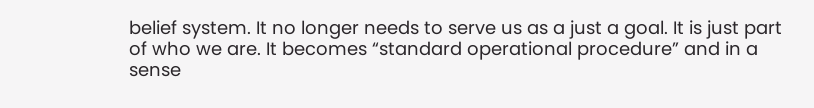belief system. It no longer needs to serve us as a just a goal. It is just part of who we are. It becomes “standard operational procedure” and in a sense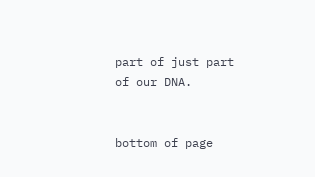part of just part of our DNA.


bottom of page